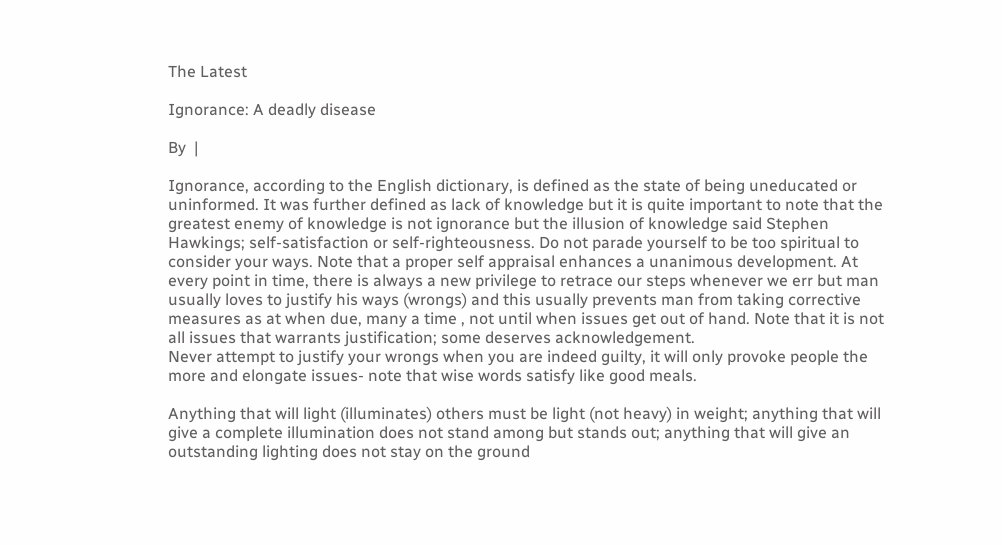The Latest

Ignorance: A deadly disease

By  |

Ignorance, according to the English dictionary, is defined as the state of being uneducated or uninformed. It was further defined as lack of knowledge but it is quite important to note that the greatest enemy of knowledge is not ignorance but the illusion of knowledge said Stephen Hawkings; self-satisfaction or self-righteousness. Do not parade yourself to be too spiritual to consider your ways. Note that a proper self appraisal enhances a unanimous development. At every point in time, there is always a new privilege to retrace our steps whenever we err but man usually loves to justify his ways (wrongs) and this usually prevents man from taking corrective measures as at when due, many a time , not until when issues get out of hand. Note that it is not all issues that warrants justification; some deserves acknowledgement.
Never attempt to justify your wrongs when you are indeed guilty, it will only provoke people the more and elongate issues- note that wise words satisfy like good meals.

Anything that will light (illuminates) others must be light (not heavy) in weight; anything that will give a complete illumination does not stand among but stands out; anything that will give an outstanding lighting does not stay on the ground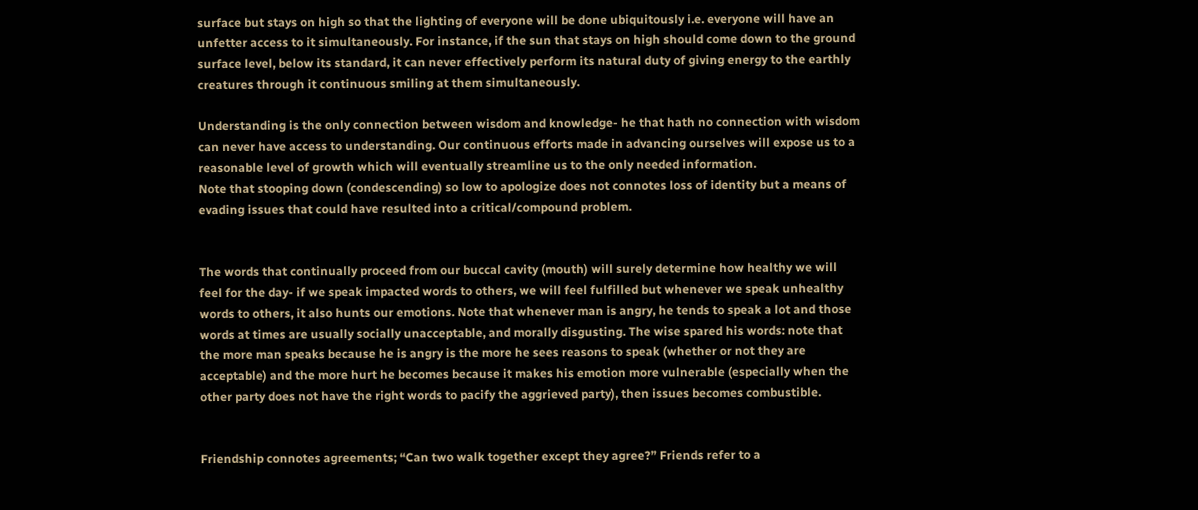surface but stays on high so that the lighting of everyone will be done ubiquitously i.e. everyone will have an unfetter access to it simultaneously. For instance, if the sun that stays on high should come down to the ground surface level, below its standard, it can never effectively perform its natural duty of giving energy to the earthly creatures through it continuous smiling at them simultaneously.

Understanding is the only connection between wisdom and knowledge- he that hath no connection with wisdom can never have access to understanding. Our continuous efforts made in advancing ourselves will expose us to a reasonable level of growth which will eventually streamline us to the only needed information.
Note that stooping down (condescending) so low to apologize does not connotes loss of identity but a means of evading issues that could have resulted into a critical/compound problem.


The words that continually proceed from our buccal cavity (mouth) will surely determine how healthy we will feel for the day- if we speak impacted words to others, we will feel fulfilled but whenever we speak unhealthy words to others, it also hunts our emotions. Note that whenever man is angry, he tends to speak a lot and those words at times are usually socially unacceptable, and morally disgusting. The wise spared his words: note that the more man speaks because he is angry is the more he sees reasons to speak (whether or not they are acceptable) and the more hurt he becomes because it makes his emotion more vulnerable (especially when the other party does not have the right words to pacify the aggrieved party), then issues becomes combustible.


Friendship connotes agreements; “Can two walk together except they agree?” Friends refer to a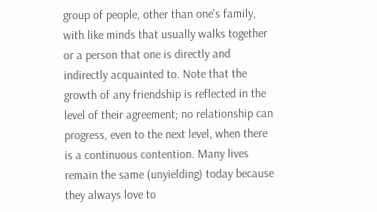group of people, other than one’s family, with like minds that usually walks together or a person that one is directly and indirectly acquainted to. Note that the growth of any friendship is reflected in the level of their agreement; no relationship can progress, even to the next level, when there is a continuous contention. Many lives remain the same (unyielding) today because they always love to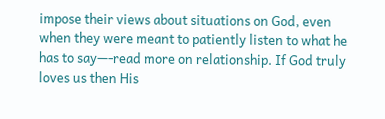impose their views about situations on God, even when they were meant to patiently listen to what he has to say—-read more on relationship. If God truly loves us then His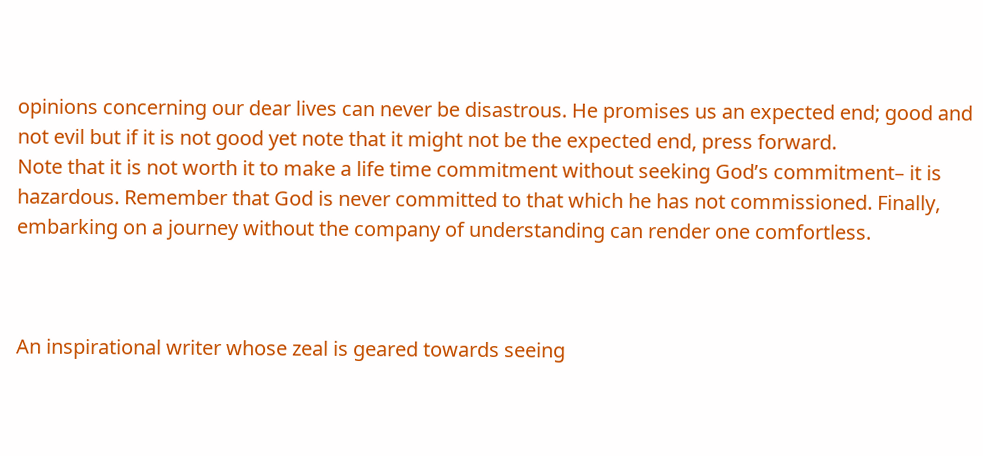opinions concerning our dear lives can never be disastrous. He promises us an expected end; good and not evil but if it is not good yet note that it might not be the expected end, press forward.
Note that it is not worth it to make a life time commitment without seeking God’s commitment– it is hazardous. Remember that God is never committed to that which he has not commissioned. Finally, embarking on a journey without the company of understanding can render one comfortless.



An inspirational writer whose zeal is geared towards seeing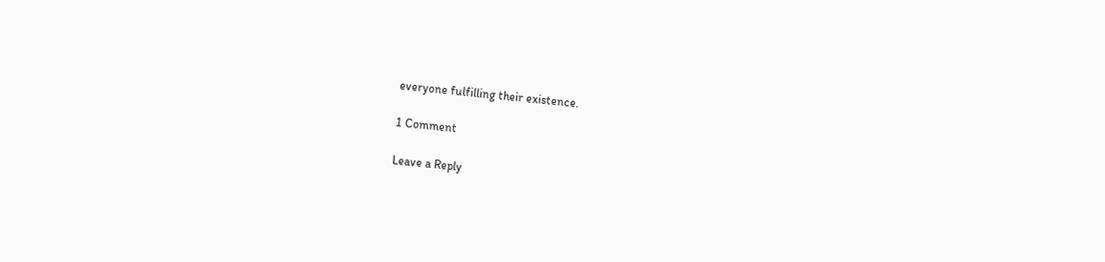everyone fulfilling their existence.

1 Comment

Leave a Reply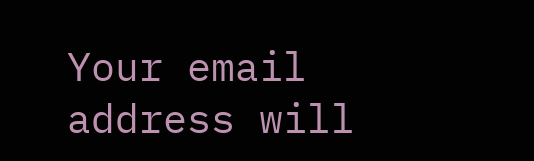Your email address will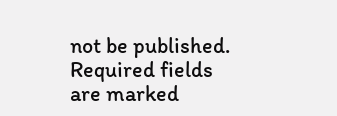not be published. Required fields are marked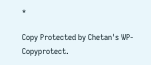*

Copy Protected by Chetan's WP-Copyprotect.